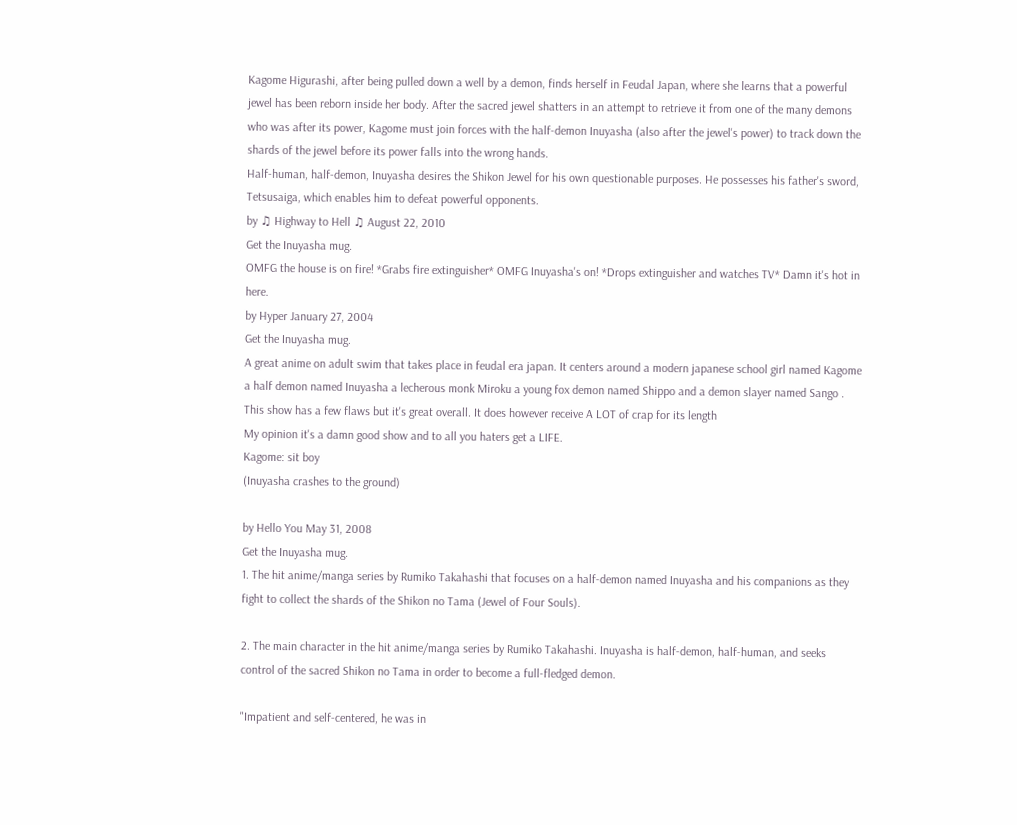Kagome Higurashi, after being pulled down a well by a demon, finds herself in Feudal Japan, where she learns that a powerful jewel has been reborn inside her body. After the sacred jewel shatters in an attempt to retrieve it from one of the many demons who was after its power, Kagome must join forces with the half-demon Inuyasha (also after the jewel's power) to track down the shards of the jewel before its power falls into the wrong hands.
Half-human, half-demon, Inuyasha desires the Shikon Jewel for his own questionable purposes. He possesses his father's sword, Tetsusaiga, which enables him to defeat powerful opponents.
by ♫ Highway to Hell ♫ August 22, 2010
Get the Inuyasha mug.
OMFG the house is on fire! *Grabs fire extinguisher* OMFG Inuyasha's on! *Drops extinguisher and watches TV* Damn it's hot in here.
by Hyper January 27, 2004
Get the Inuyasha mug.
A great anime on adult swim that takes place in feudal era japan. It centers around a modern japanese school girl named Kagome a half demon named Inuyasha a lecherous monk Miroku a young fox demon named Shippo and a demon slayer named Sango . This show has a few flaws but it's great overall. It does however receive A LOT of crap for its length
My opinion it's a damn good show and to all you haters get a LIFE.
Kagome: sit boy
(Inuyasha crashes to the ground)

by Hello You May 31, 2008
Get the Inuyasha mug.
1. The hit anime/manga series by Rumiko Takahashi that focuses on a half-demon named Inuyasha and his companions as they fight to collect the shards of the Shikon no Tama (Jewel of Four Souls).

2. The main character in the hit anime/manga series by Rumiko Takahashi. Inuyasha is half-demon, half-human, and seeks control of the sacred Shikon no Tama in order to become a full-fledged demon.

"Impatient and self-centered, he was in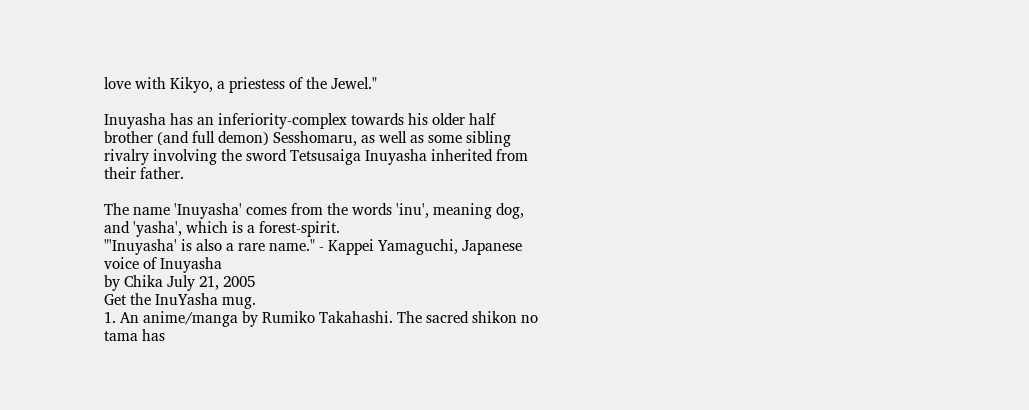love with Kikyo, a priestess of the Jewel."

Inuyasha has an inferiority-complex towards his older half brother (and full demon) Sesshomaru, as well as some sibling rivalry involving the sword Tetsusaiga Inuyasha inherited from their father.

The name 'Inuyasha' comes from the words 'inu', meaning dog, and 'yasha', which is a forest-spirit.
"'Inuyasha' is also a rare name." - Kappei Yamaguchi, Japanese voice of Inuyasha
by Chika July 21, 2005
Get the InuYasha mug.
1. An anime/manga by Rumiko Takahashi. The sacred shikon no tama has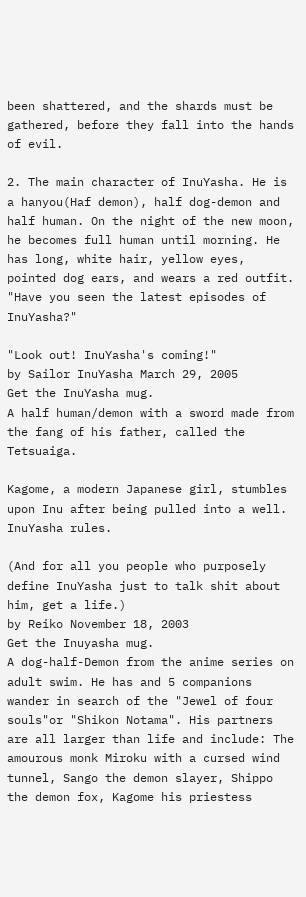been shattered, and the shards must be gathered, before they fall into the hands of evil.

2. The main character of InuYasha. He is a hanyou(Haf demon), half dog-demon and half human. On the night of the new moon, he becomes full human until morning. He has long, white hair, yellow eyes, pointed dog ears, and wears a red outfit.
"Have you seen the latest episodes of InuYasha?"

"Look out! InuYasha's coming!"
by Sailor InuYasha March 29, 2005
Get the InuYasha mug.
A half human/demon with a sword made from the fang of his father, called the Tetsuaiga.

Kagome, a modern Japanese girl, stumbles upon Inu after being pulled into a well.
InuYasha rules.

(And for all you people who purposely define InuYasha just to talk shit about him, get a life.)
by Reiko November 18, 2003
Get the Inuyasha mug.
A dog-half-Demon from the anime series on adult swim. He has and 5 companions wander in search of the "Jewel of four souls"or "Shikon Notama". His partners are all larger than life and include: The amourous monk Miroku with a cursed wind tunnel, Sango the demon slayer, Shippo the demon fox, Kagome his priestess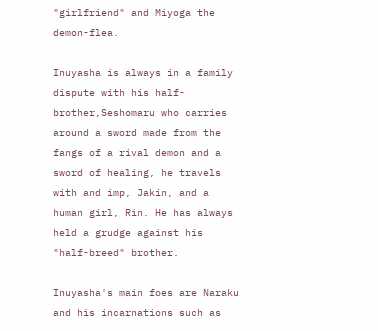"girlfriend" and Miyoga the demon-flea.

Inuyasha is always in a family dispute with his half-brother,Seshomaru who carries around a sword made from the fangs of a rival demon and a sword of healing, he travels with and imp, Jakin, and a human girl, Rin. He has always held a grudge against his "half-breed" brother.

Inuyasha's main foes are Naraku and his incarnations such as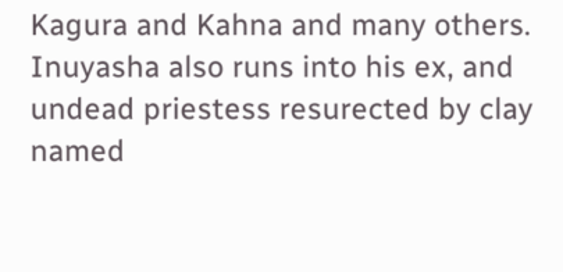Kagura and Kahna and many others. Inuyasha also runs into his ex, and undead priestess resurected by clay named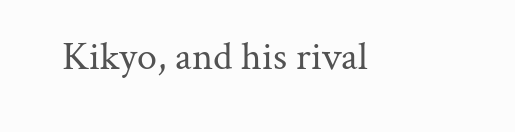Kikyo, and his rival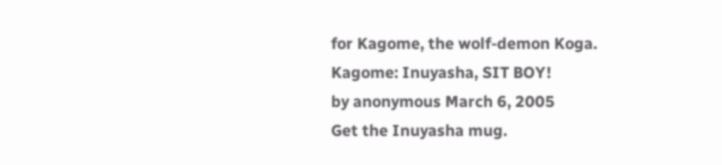for Kagome, the wolf-demon Koga.
Kagome: Inuyasha, SIT BOY!
by anonymous March 6, 2005
Get the Inuyasha mug.